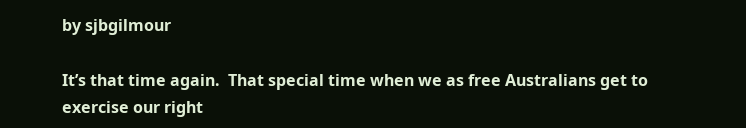by sjbgilmour

It’s that time again.  That special time when we as free Australians get to exercise our right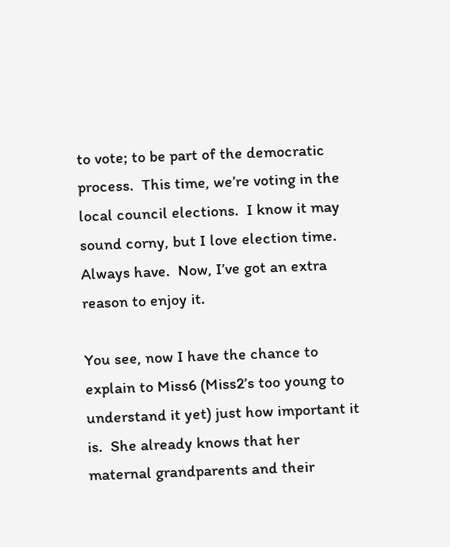to vote; to be part of the democratic process.  This time, we’re voting in the local council elections.  I know it may sound corny, but I love election time.  Always have.  Now, I’ve got an extra reason to enjoy it.

You see, now I have the chance to explain to Miss6 (Miss2’s too young to understand it yet) just how important it is.  She already knows that her maternal grandparents and their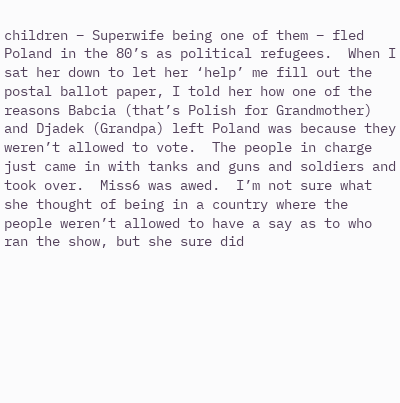children – Superwife being one of them – fled Poland in the 80’s as political refugees.  When I sat her down to let her ‘help’ me fill out the postal ballot paper, I told her how one of the reasons Babcia (that’s Polish for Grandmother) and Djadek (Grandpa) left Poland was because they weren’t allowed to vote.  The people in charge just came in with tanks and guns and soldiers and took over.  Miss6 was awed.  I’m not sure what she thought of being in a country where the people weren’t allowed to have a say as to who ran the show, but she sure did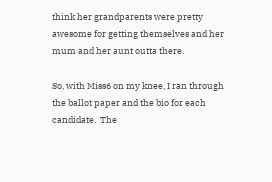think her grandparents were pretty awesome for getting themselves and her mum and her aunt outta there.

So, with Miss6 on my knee, I ran through the ballot paper and the bio for each candidate.  The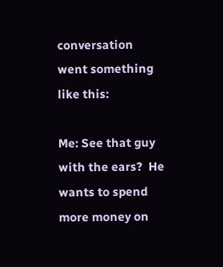conversation went something like this:

Me: See that guy with the ears?  He wants to spend more money on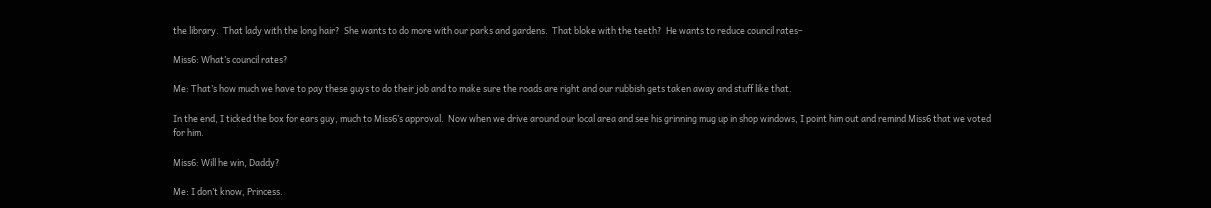the library.  That lady with the long hair?  She wants to do more with our parks and gardens.  That bloke with the teeth?  He wants to reduce council rates–

Miss6: What’s council rates?

Me: That’s how much we have to pay these guys to do their job and to make sure the roads are right and our rubbish gets taken away and stuff like that.

In the end, I ticked the box for ears guy, much to Miss6’s approval.  Now when we drive around our local area and see his grinning mug up in shop windows, I point him out and remind Miss6 that we voted for him.

Miss6: Will he win, Daddy?

Me: I don’t know, Princess.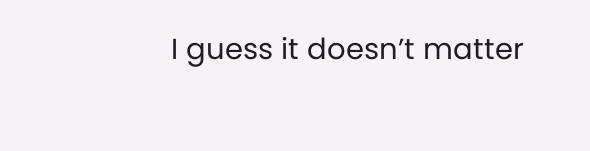I guess it doesn’t matter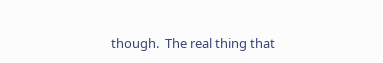though.  The real thing that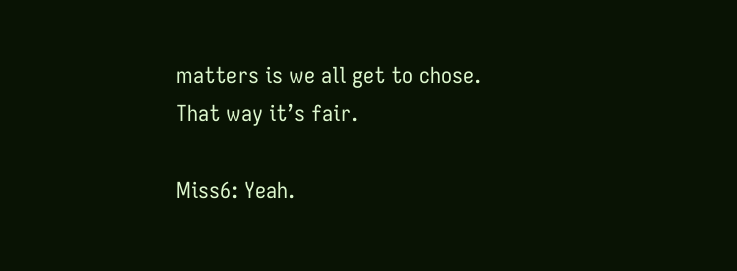matters is we all get to chose.  That way it’s fair.

Miss6: Yeah.